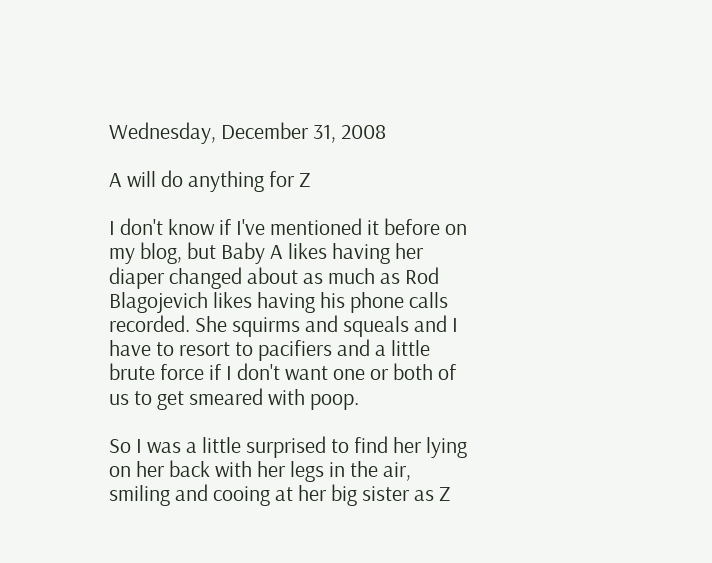Wednesday, December 31, 2008

A will do anything for Z

I don't know if I've mentioned it before on my blog, but Baby A likes having her diaper changed about as much as Rod Blagojevich likes having his phone calls recorded. She squirms and squeals and I have to resort to pacifiers and a little brute force if I don't want one or both of us to get smeared with poop.

So I was a little surprised to find her lying on her back with her legs in the air, smiling and cooing at her big sister as Z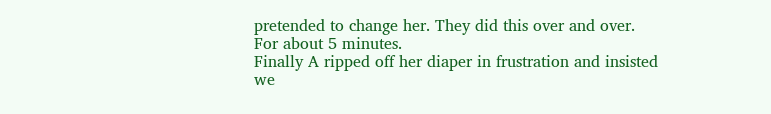pretended to change her. They did this over and over. For about 5 minutes.
Finally A ripped off her diaper in frustration and insisted we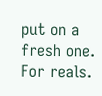put on a fresh one. For reals.